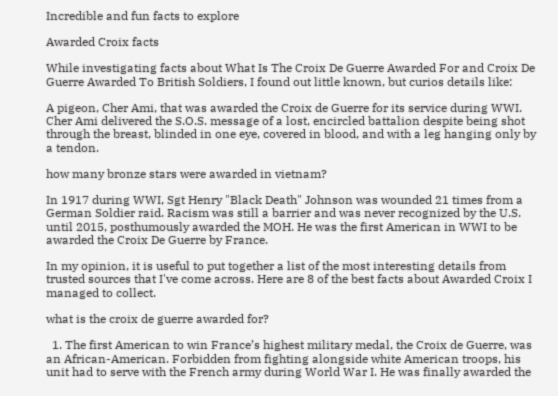Incredible and fun facts to explore

Awarded Croix facts

While investigating facts about What Is The Croix De Guerre Awarded For and Croix De Guerre Awarded To British Soldiers, I found out little known, but curios details like:

A pigeon, Cher Ami, that was awarded the Croix de Guerre for its service during WWI. Cher Ami delivered the S.O.S. message of a lost, encircled battalion despite being shot through the breast, blinded in one eye, covered in blood, and with a leg hanging only by a tendon.

how many bronze stars were awarded in vietnam?

In 1917 during WWI, Sgt Henry "Black Death" Johnson was wounded 21 times from a German Soldier raid. Racism was still a barrier and was never recognized by the U.S. until 2015, posthumously awarded the MOH. He was the first American in WWI to be awarded the Croix De Guerre by France.

In my opinion, it is useful to put together a list of the most interesting details from trusted sources that I've come across. Here are 8 of the best facts about Awarded Croix I managed to collect.

what is the croix de guerre awarded for?

  1. The first American to win France’s highest military medal, the Croix de Guerre, was an African-American. Forbidden from fighting alongside white American troops, his unit had to serve with the French army during World War I. He was finally awarded the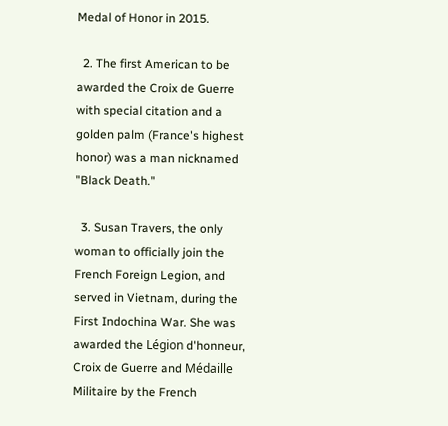Medal of Honor in 2015.

  2. The first American to be awarded the Croix de Guerre with special citation and a golden palm (France's highest honor) was a man nicknamed "Black Death."

  3. Susan Travers, the only woman to officially join the French Foreign Legion, and served in Vietnam, during the First Indochina War. She was awarded the Légion d'honneur, Croix de Guerre and Médaille Militaire by the French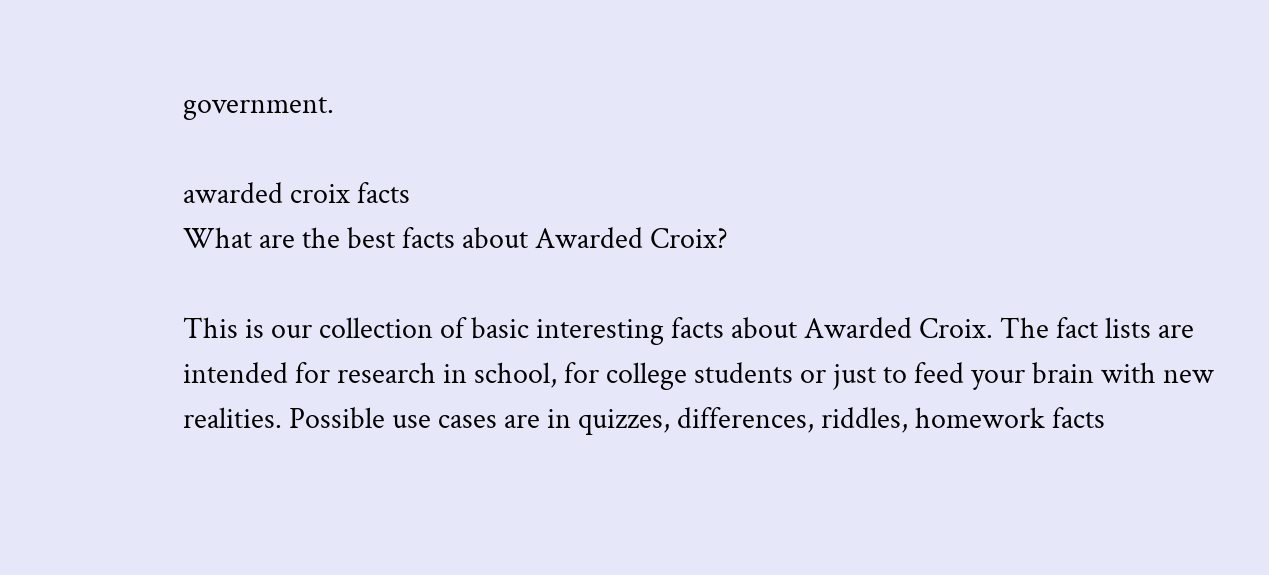government.

awarded croix facts
What are the best facts about Awarded Croix?

This is our collection of basic interesting facts about Awarded Croix. The fact lists are intended for research in school, for college students or just to feed your brain with new realities. Possible use cases are in quizzes, differences, riddles, homework facts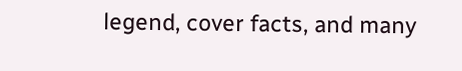legend, cover facts, and many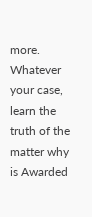more. Whatever your case, learn the truth of the matter why is Awarded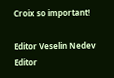Croix so important!

Editor Veselin Nedev Editor